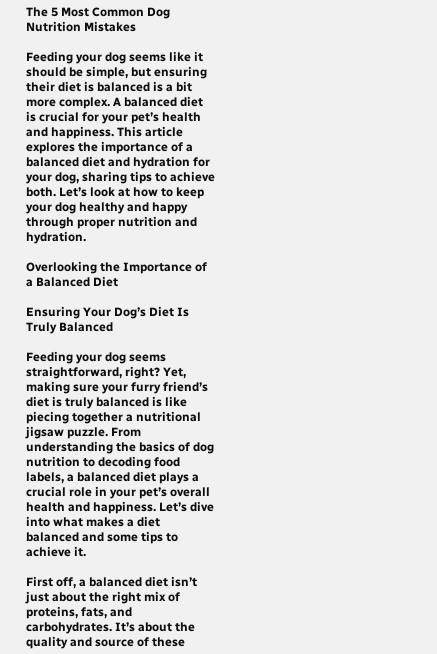The 5 Most Common Dog Nutrition Mistakes

Feeding your dog seems like it should be simple, but ensuring their diet is balanced is a bit more complex. A balanced diet is crucial for your pet’s health and happiness. This article explores the importance of a balanced diet and hydration for your dog, sharing tips to achieve both. Let’s look at how to keep your dog healthy and happy through proper nutrition and hydration.

Overlooking the Importance of a Balanced Diet

Ensuring Your Dog’s Diet Is Truly Balanced

Feeding your dog seems straightforward, right? Yet, making sure your furry friend’s diet is truly balanced is like piecing together a nutritional jigsaw puzzle. From understanding the basics of dog nutrition to decoding food labels, a balanced diet plays a crucial role in your pet’s overall health and happiness. Let’s dive into what makes a diet balanced and some tips to achieve it.

First off, a balanced diet isn’t just about the right mix of proteins, fats, and carbohydrates. It’s about the quality and source of these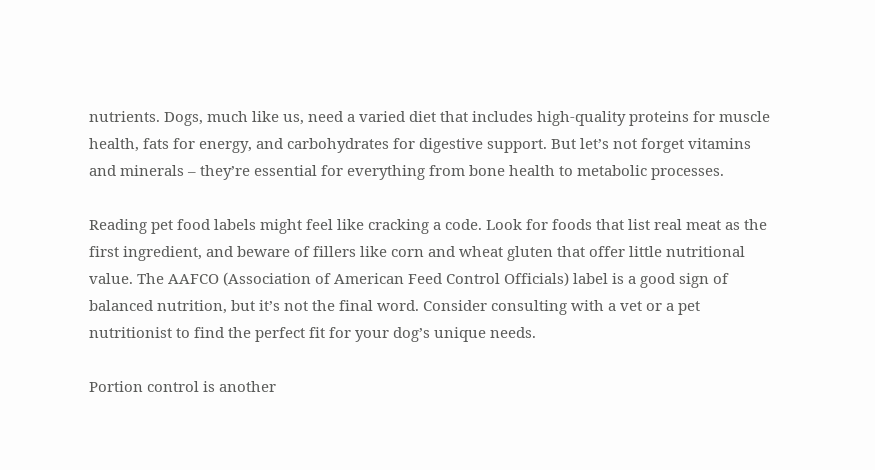nutrients. Dogs, much like us, need a varied diet that includes high-quality proteins for muscle health, fats for energy, and carbohydrates for digestive support. But let’s not forget vitamins and minerals – they’re essential for everything from bone health to metabolic processes.

Reading pet food labels might feel like cracking a code. Look for foods that list real meat as the first ingredient, and beware of fillers like corn and wheat gluten that offer little nutritional value. The AAFCO (Association of American Feed Control Officials) label is a good sign of balanced nutrition, but it’s not the final word. Consider consulting with a vet or a pet nutritionist to find the perfect fit for your dog’s unique needs.

Portion control is another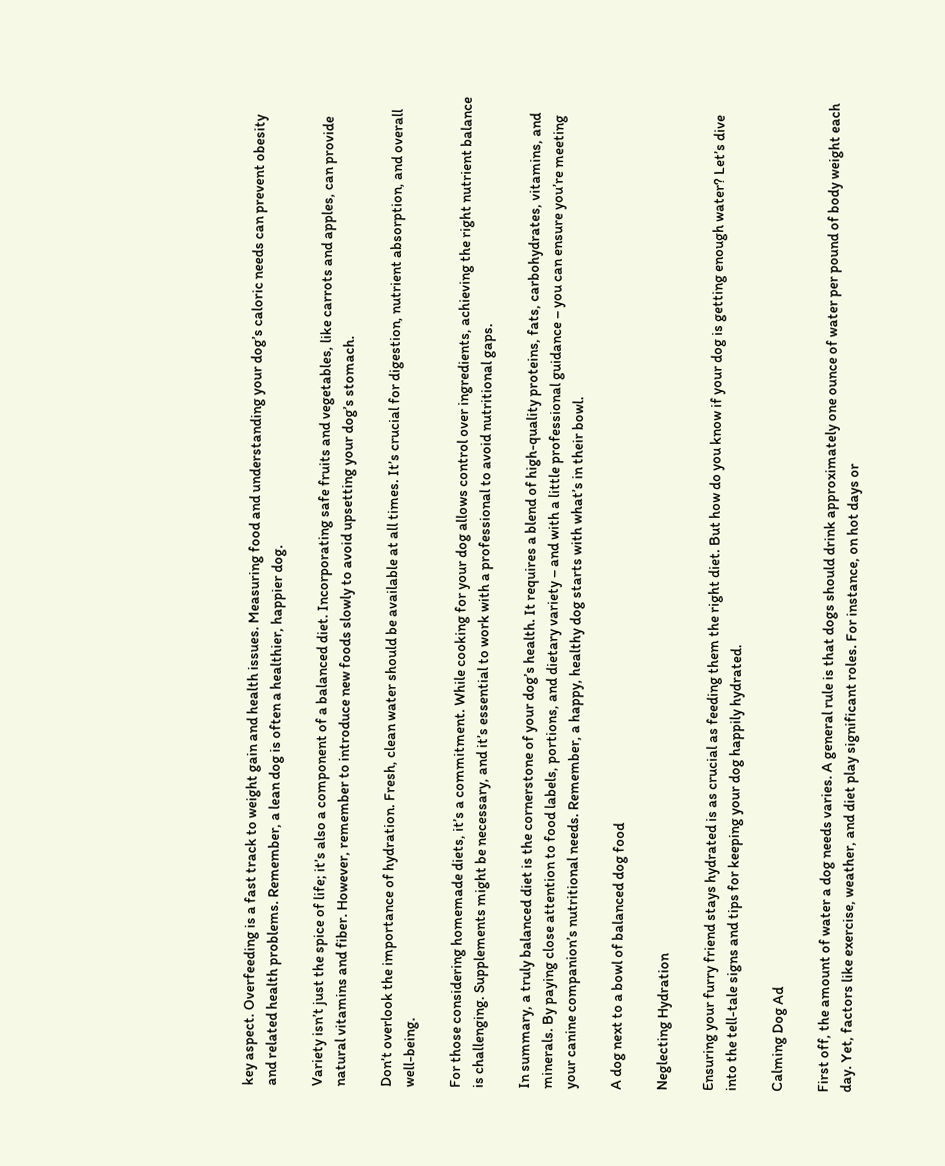key aspect. Overfeeding is a fast track to weight gain and health issues. Measuring food and understanding your dog’s caloric needs can prevent obesity and related health problems. Remember, a lean dog is often a healthier, happier dog.

Variety isn’t just the spice of life; it’s also a component of a balanced diet. Incorporating safe fruits and vegetables, like carrots and apples, can provide natural vitamins and fiber. However, remember to introduce new foods slowly to avoid upsetting your dog’s stomach.

Don’t overlook the importance of hydration. Fresh, clean water should be available at all times. It’s crucial for digestion, nutrient absorption, and overall well-being.

For those considering homemade diets, it’s a commitment. While cooking for your dog allows control over ingredients, achieving the right nutrient balance is challenging. Supplements might be necessary, and it’s essential to work with a professional to avoid nutritional gaps.

In summary, a truly balanced diet is the cornerstone of your dog’s health. It requires a blend of high-quality proteins, fats, carbohydrates, vitamins, and minerals. By paying close attention to food labels, portions, and dietary variety – and with a little professional guidance – you can ensure you’re meeting your canine companion’s nutritional needs. Remember, a happy, healthy dog starts with what’s in their bowl.

A dog next to a bowl of balanced dog food

Neglecting Hydration

Ensuring your furry friend stays hydrated is as crucial as feeding them the right diet. But how do you know if your dog is getting enough water? Let’s dive into the tell-tale signs and tips for keeping your dog happily hydrated.

Calming Dog Ad

First off, the amount of water a dog needs varies. A general rule is that dogs should drink approximately one ounce of water per pound of body weight each day. Yet, factors like exercise, weather, and diet play significant roles. For instance, on hot days or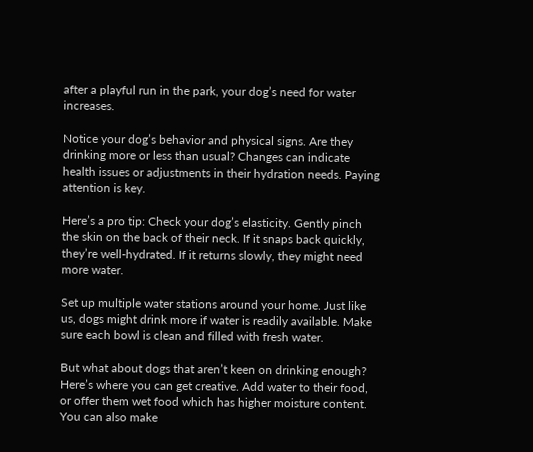after a playful run in the park, your dog’s need for water increases.

Notice your dog’s behavior and physical signs. Are they drinking more or less than usual? Changes can indicate health issues or adjustments in their hydration needs. Paying attention is key.

Here’s a pro tip: Check your dog’s elasticity. Gently pinch the skin on the back of their neck. If it snaps back quickly, they’re well-hydrated. If it returns slowly, they might need more water.

Set up multiple water stations around your home. Just like us, dogs might drink more if water is readily available. Make sure each bowl is clean and filled with fresh water.

But what about dogs that aren’t keen on drinking enough? Here’s where you can get creative. Add water to their food, or offer them wet food which has higher moisture content. You can also make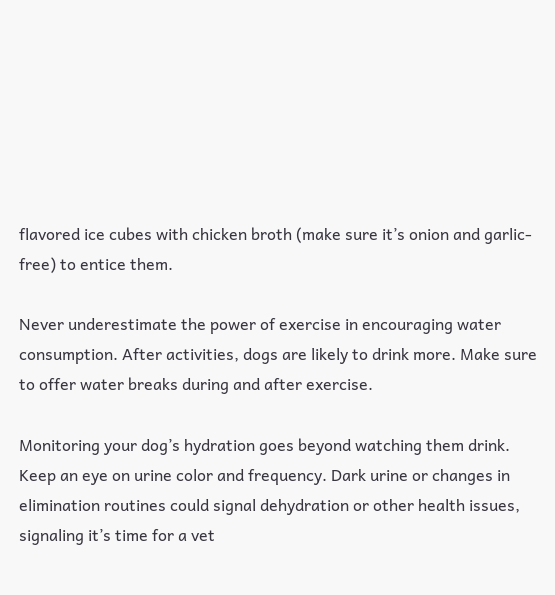flavored ice cubes with chicken broth (make sure it’s onion and garlic-free) to entice them.

Never underestimate the power of exercise in encouraging water consumption. After activities, dogs are likely to drink more. Make sure to offer water breaks during and after exercise.

Monitoring your dog’s hydration goes beyond watching them drink. Keep an eye on urine color and frequency. Dark urine or changes in elimination routines could signal dehydration or other health issues, signaling it’s time for a vet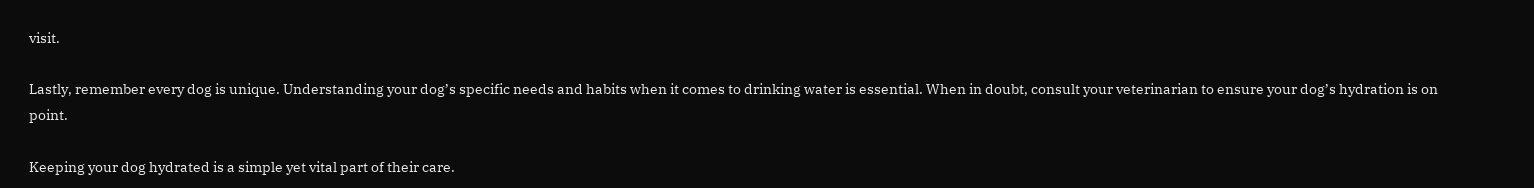visit.

Lastly, remember every dog is unique. Understanding your dog’s specific needs and habits when it comes to drinking water is essential. When in doubt, consult your veterinarian to ensure your dog’s hydration is on point.

Keeping your dog hydrated is a simple yet vital part of their care.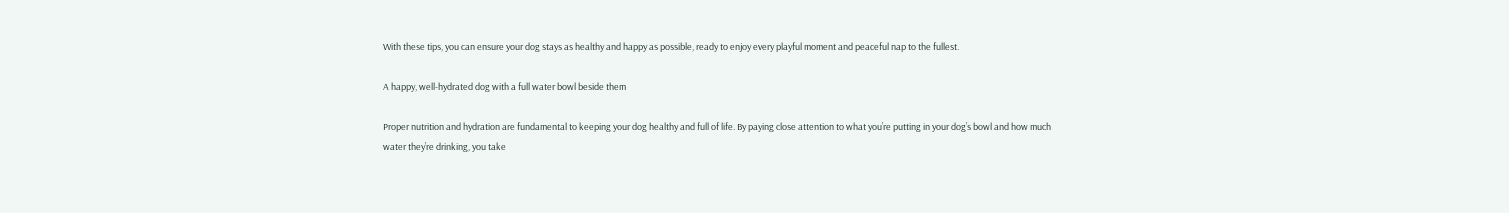With these tips, you can ensure your dog stays as healthy and happy as possible, ready to enjoy every playful moment and peaceful nap to the fullest.

A happy, well-hydrated dog with a full water bowl beside them

Proper nutrition and hydration are fundamental to keeping your dog healthy and full of life. By paying close attention to what you’re putting in your dog’s bowl and how much water they’re drinking, you take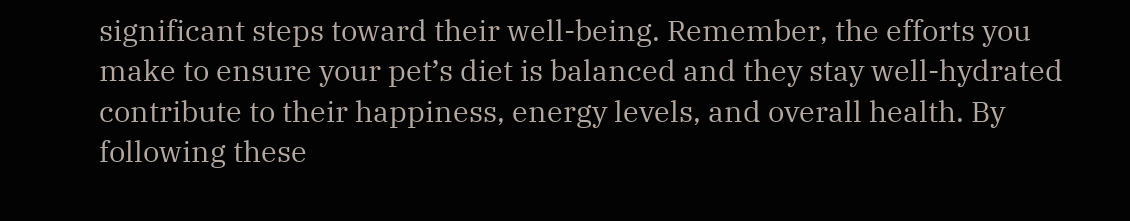significant steps toward their well-being. Remember, the efforts you make to ensure your pet’s diet is balanced and they stay well-hydrated contribute to their happiness, energy levels, and overall health. By following these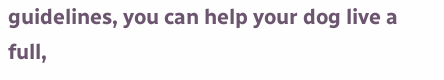guidelines, you can help your dog live a full,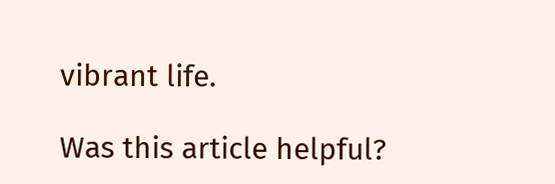vibrant life.

Was this article helpful?